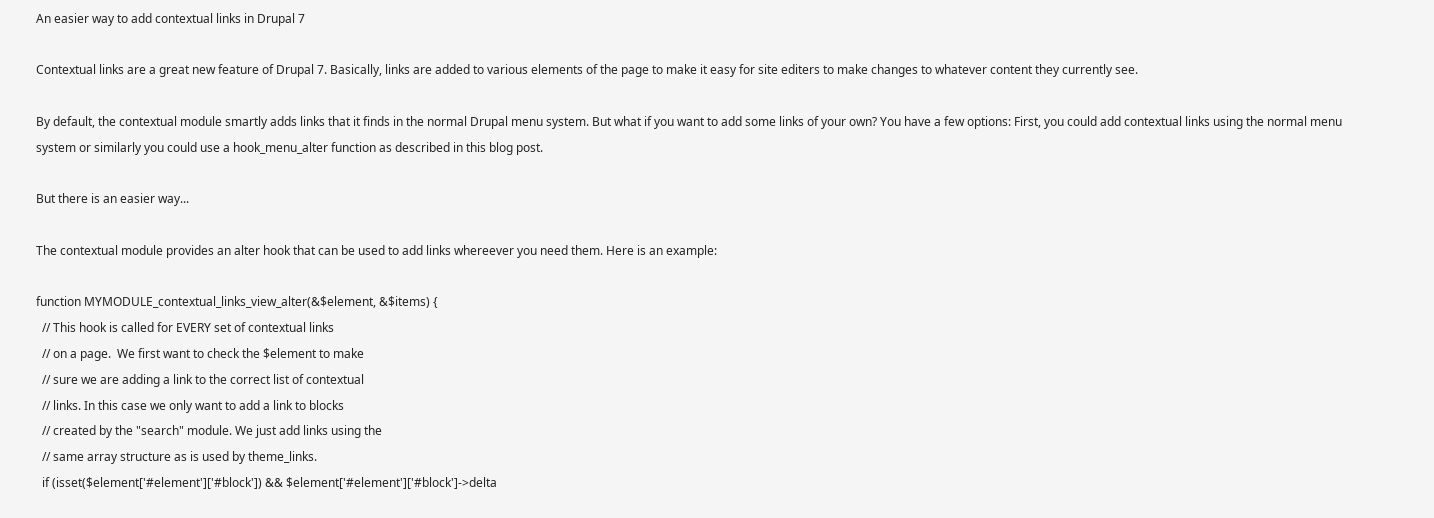An easier way to add contextual links in Drupal 7

Contextual links are a great new feature of Drupal 7. Basically, links are added to various elements of the page to make it easy for site editers to make changes to whatever content they currently see.

By default, the contextual module smartly adds links that it finds in the normal Drupal menu system. But what if you want to add some links of your own? You have a few options: First, you could add contextual links using the normal menu system or similarly you could use a hook_menu_alter function as described in this blog post.

But there is an easier way...

The contextual module provides an alter hook that can be used to add links whereever you need them. Here is an example:

function MYMODULE_contextual_links_view_alter(&$element, &$items) {
  // This hook is called for EVERY set of contextual links
  // on a page.  We first want to check the $element to make
  // sure we are adding a link to the correct list of contextual
  // links. In this case we only want to add a link to blocks
  // created by the "search" module. We just add links using the
  // same array structure as is used by theme_links.
  if (isset($element['#element']['#block']) && $element['#element']['#block']->delta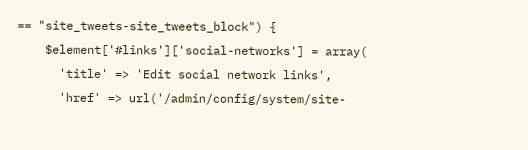== "site_tweets-site_tweets_block") {
    $element['#links']['social-networks'] = array(
      'title' => 'Edit social network links',
      'href' => url('/admin/config/system/site-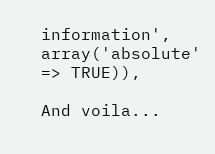information', array('absolute' => TRUE)),

And voila...